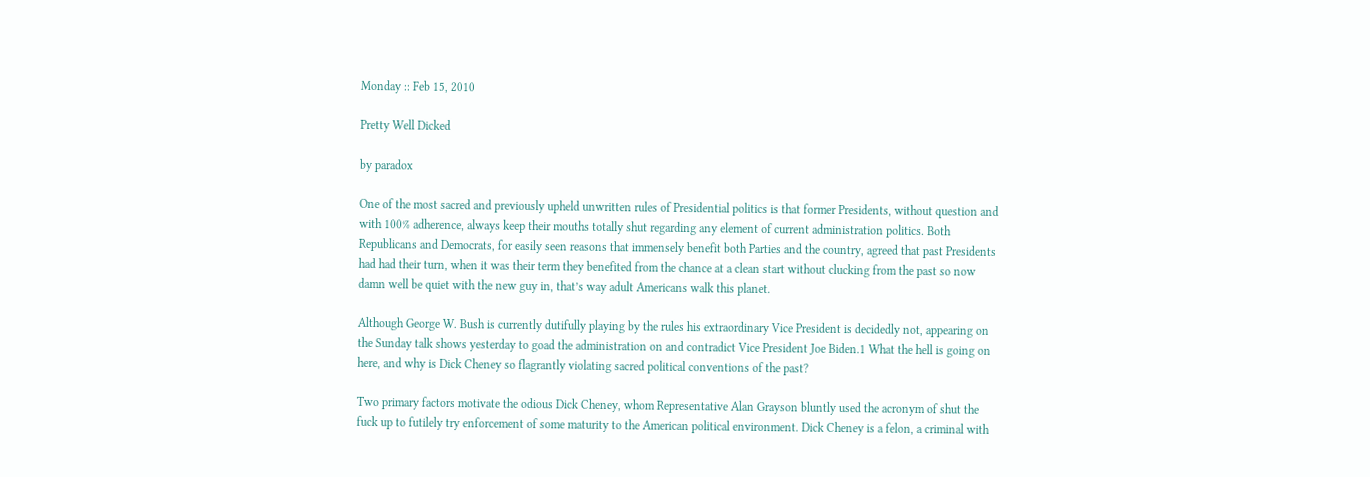Monday :: Feb 15, 2010

Pretty Well Dicked

by paradox

One of the most sacred and previously upheld unwritten rules of Presidential politics is that former Presidents, without question and with 100% adherence, always keep their mouths totally shut regarding any element of current administration politics. Both Republicans and Democrats, for easily seen reasons that immensely benefit both Parties and the country, agreed that past Presidents had had their turn, when it was their term they benefited from the chance at a clean start without clucking from the past so now damn well be quiet with the new guy in, that’s way adult Americans walk this planet.

Although George W. Bush is currently dutifully playing by the rules his extraordinary Vice President is decidedly not, appearing on the Sunday talk shows yesterday to goad the administration on and contradict Vice President Joe Biden.1 What the hell is going on here, and why is Dick Cheney so flagrantly violating sacred political conventions of the past?

Two primary factors motivate the odious Dick Cheney, whom Representative Alan Grayson bluntly used the acronym of shut the fuck up to futilely try enforcement of some maturity to the American political environment. Dick Cheney is a felon, a criminal with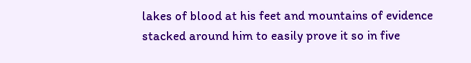lakes of blood at his feet and mountains of evidence stacked around him to easily prove it so in five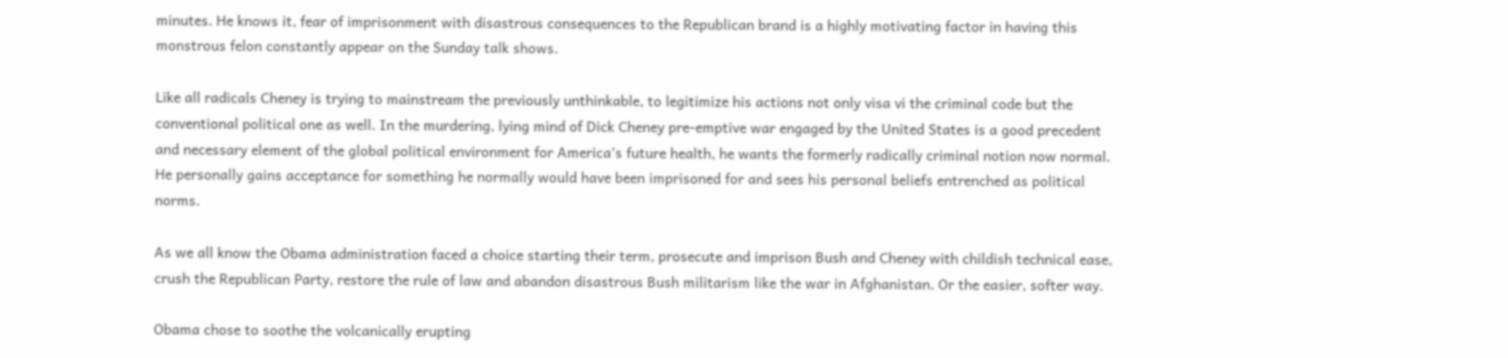minutes. He knows it, fear of imprisonment with disastrous consequences to the Republican brand is a highly motivating factor in having this monstrous felon constantly appear on the Sunday talk shows.

Like all radicals Cheney is trying to mainstream the previously unthinkable, to legitimize his actions not only visa vi the criminal code but the conventional political one as well. In the murdering, lying mind of Dick Cheney pre-emptive war engaged by the United States is a good precedent and necessary element of the global political environment for America’s future health, he wants the formerly radically criminal notion now normal. He personally gains acceptance for something he normally would have been imprisoned for and sees his personal beliefs entrenched as political norms.

As we all know the Obama administration faced a choice starting their term, prosecute and imprison Bush and Cheney with childish technical ease, crush the Republican Party, restore the rule of law and abandon disastrous Bush militarism like the war in Afghanistan. Or the easier, softer way.

Obama chose to soothe the volcanically erupting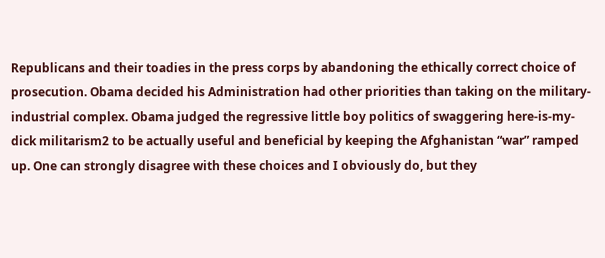Republicans and their toadies in the press corps by abandoning the ethically correct choice of prosecution. Obama decided his Administration had other priorities than taking on the military-industrial complex. Obama judged the regressive little boy politics of swaggering here-is-my-dick militarism2 to be actually useful and beneficial by keeping the Afghanistan “war” ramped up. One can strongly disagree with these choices and I obviously do, but they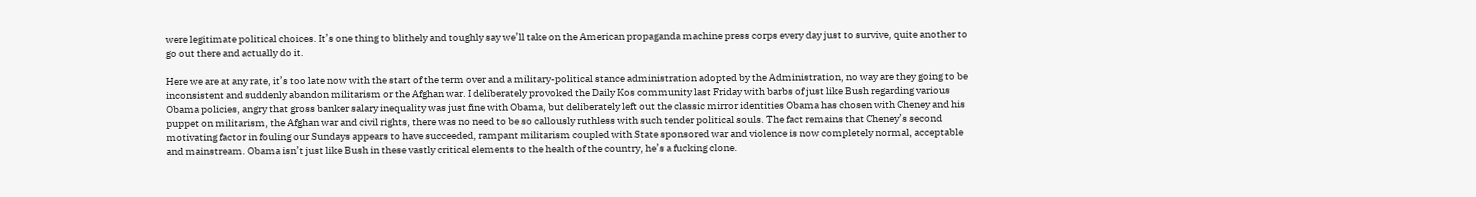were legitimate political choices. It’s one thing to blithely and toughly say we’ll take on the American propaganda machine press corps every day just to survive, quite another to go out there and actually do it.

Here we are at any rate, it’s too late now with the start of the term over and a military-political stance administration adopted by the Administration, no way are they going to be inconsistent and suddenly abandon militarism or the Afghan war. I deliberately provoked the Daily Kos community last Friday with barbs of just like Bush regarding various Obama policies, angry that gross banker salary inequality was just fine with Obama, but deliberately left out the classic mirror identities Obama has chosen with Cheney and his puppet on militarism, the Afghan war and civil rights, there was no need to be so callously ruthless with such tender political souls. The fact remains that Cheney’s second motivating factor in fouling our Sundays appears to have succeeded, rampant militarism coupled with State sponsored war and violence is now completely normal, acceptable and mainstream. Obama isn’t just like Bush in these vastly critical elements to the health of the country, he’s a fucking clone.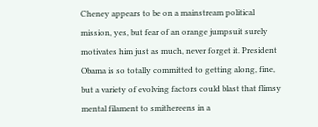Cheney appears to be on a mainstream political mission, yes, but fear of an orange jumpsuit surely motivates him just as much, never forget it. President Obama is so totally committed to getting along, fine, but a variety of evolving factors could blast that flimsy mental filament to smithereens in a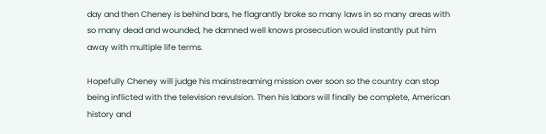day and then Cheney is behind bars, he flagrantly broke so many laws in so many areas with so many dead and wounded, he damned well knows prosecution would instantly put him away with multiple life terms.

Hopefully Cheney will judge his mainstreaming mission over soon so the country can stop being inflicted with the television revulsion. Then his labors will finally be complete, American history and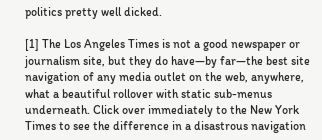politics pretty well dicked.

[1] The Los Angeles Times is not a good newspaper or journalism site, but they do have—by far—the best site navigation of any media outlet on the web, anywhere, what a beautiful rollover with static sub-menus underneath. Click over immediately to the New York Times to see the difference in a disastrous navigation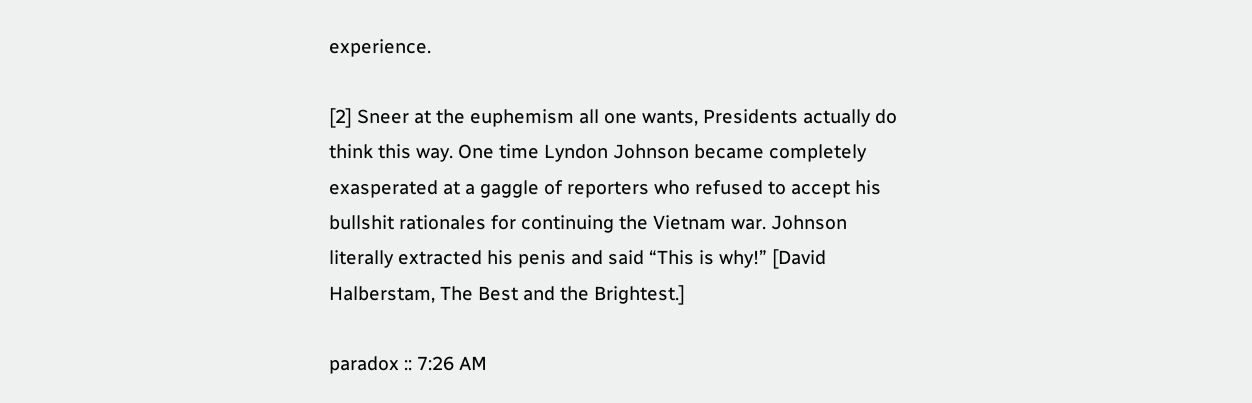experience.

[2] Sneer at the euphemism all one wants, Presidents actually do think this way. One time Lyndon Johnson became completely exasperated at a gaggle of reporters who refused to accept his bullshit rationales for continuing the Vietnam war. Johnson literally extracted his penis and said “This is why!” [David Halberstam, The Best and the Brightest.]

paradox :: 7:26 AM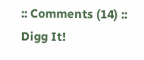:: Comments (14) :: Digg It!